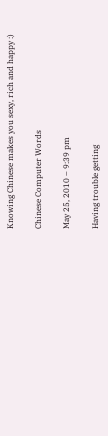Knowing Chinese makes you sexy, rich and happy :)

Chinese Computer Words

May 25, 2010 – 9:39 pm

Having trouble getting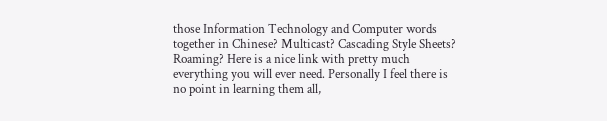those Information Technology and Computer words together in Chinese? Multicast? Cascading Style Sheets? Roaming? Here is a nice link with pretty much everything you will ever need. Personally I feel there is no point in learning them all,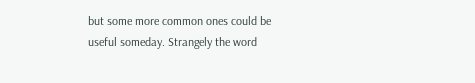but some more common ones could be useful someday. Strangely the word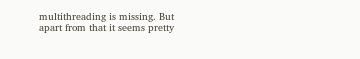multithreading is missing. But apart from that it seems pretty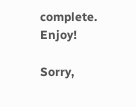complete. Enjoy!

Sorry,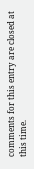comments for this entry are closed at this time.